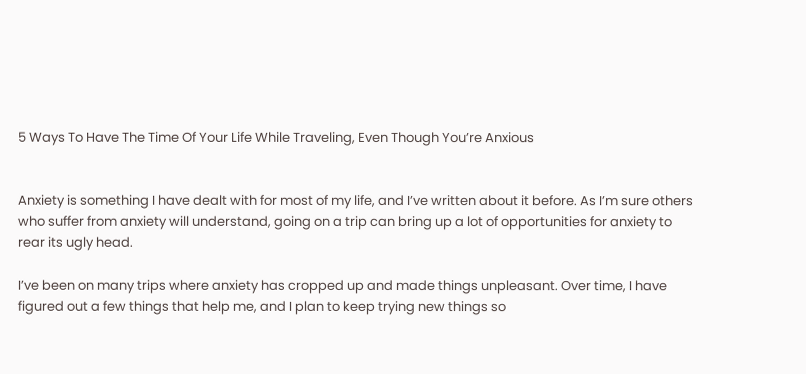5 Ways To Have The Time Of Your Life While Traveling, Even Though You’re Anxious


Anxiety is something I have dealt with for most of my life, and I’ve written about it before. As I’m sure others who suffer from anxiety will understand, going on a trip can bring up a lot of opportunities for anxiety to rear its ugly head.

I’ve been on many trips where anxiety has cropped up and made things unpleasant. Over time, I have figured out a few things that help me, and I plan to keep trying new things so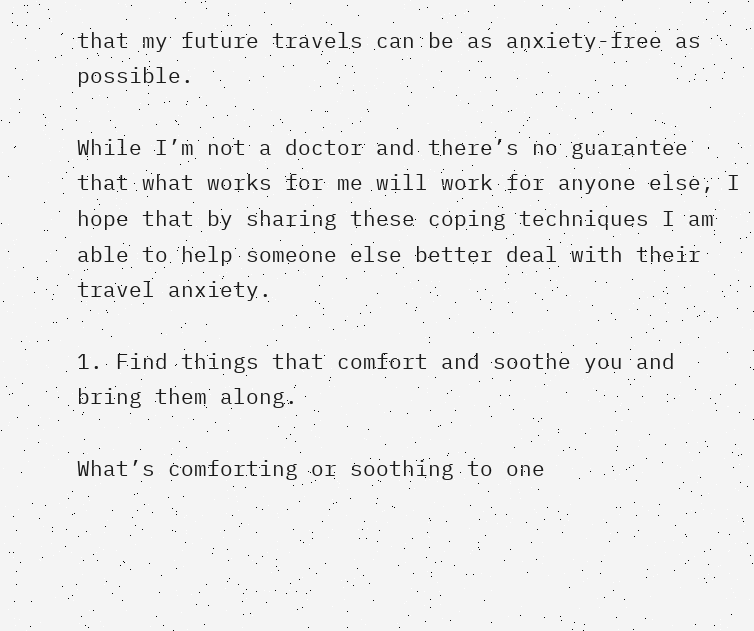that my future travels can be as anxiety-free as possible.

While I’m not a doctor and there’s no guarantee that what works for me will work for anyone else, I hope that by sharing these coping techniques I am able to help someone else better deal with their travel anxiety.

1. Find things that comfort and soothe you and bring them along.

What’s comforting or soothing to one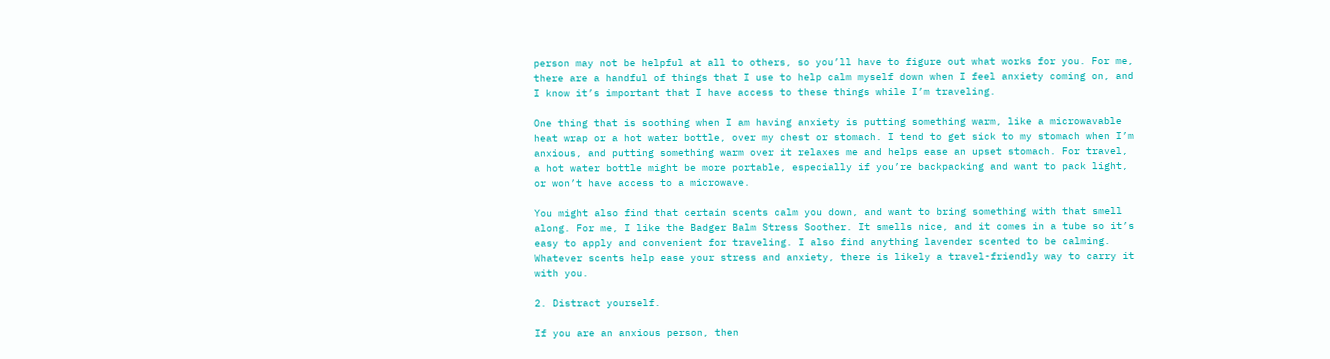person may not be helpful at all to others, so you’ll have to figure out what works for you. For me, there are a handful of things that I use to help calm myself down when I feel anxiety coming on, and I know it’s important that I have access to these things while I’m traveling.

One thing that is soothing when I am having anxiety is putting something warm, like a microwavable heat wrap or a hot water bottle, over my chest or stomach. I tend to get sick to my stomach when I’m anxious, and putting something warm over it relaxes me and helps ease an upset stomach. For travel, a hot water bottle might be more portable, especially if you’re backpacking and want to pack light, or won’t have access to a microwave.

You might also find that certain scents calm you down, and want to bring something with that smell along. For me, I like the Badger Balm Stress Soother. It smells nice, and it comes in a tube so it’s easy to apply and convenient for traveling. I also find anything lavender scented to be calming. Whatever scents help ease your stress and anxiety, there is likely a travel-friendly way to carry it with you.

2. Distract yourself.

If you are an anxious person, then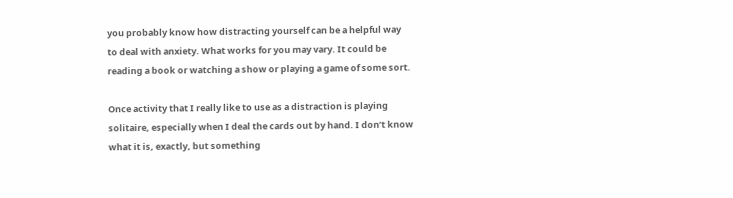you probably know how distracting yourself can be a helpful way to deal with anxiety. What works for you may vary. It could be reading a book or watching a show or playing a game of some sort.

Once activity that I really like to use as a distraction is playing solitaire, especially when I deal the cards out by hand. I don’t know what it is, exactly, but something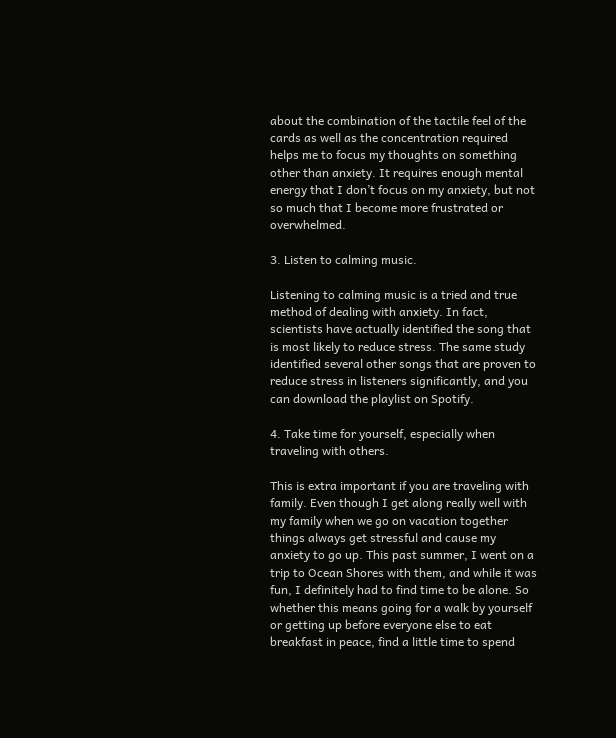about the combination of the tactile feel of the cards as well as the concentration required helps me to focus my thoughts on something other than anxiety. It requires enough mental energy that I don’t focus on my anxiety, but not so much that I become more frustrated or overwhelmed.

3. Listen to calming music.

Listening to calming music is a tried and true method of dealing with anxiety. In fact, scientists have actually identified the song that is most likely to reduce stress. The same study identified several other songs that are proven to reduce stress in listeners significantly, and you can download the playlist on Spotify.

4. Take time for yourself, especially when traveling with others.

This is extra important if you are traveling with family. Even though I get along really well with my family when we go on vacation together things always get stressful and cause my anxiety to go up. This past summer, I went on a trip to Ocean Shores with them, and while it was fun, I definitely had to find time to be alone. So whether this means going for a walk by yourself or getting up before everyone else to eat breakfast in peace, find a little time to spend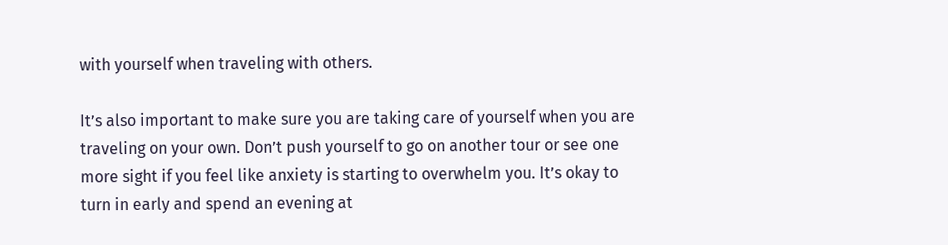with yourself when traveling with others.

It’s also important to make sure you are taking care of yourself when you are traveling on your own. Don’t push yourself to go on another tour or see one more sight if you feel like anxiety is starting to overwhelm you. It’s okay to turn in early and spend an evening at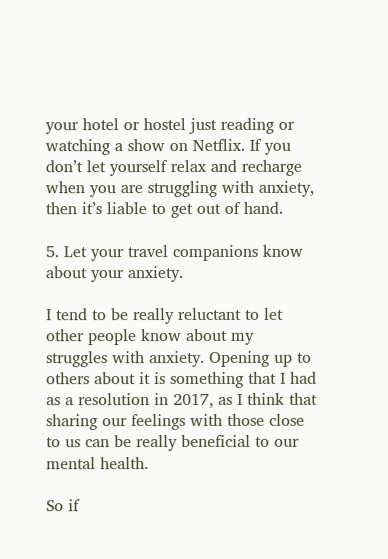your hotel or hostel just reading or watching a show on Netflix. If you don’t let yourself relax and recharge when you are struggling with anxiety, then it’s liable to get out of hand.

5. Let your travel companions know about your anxiety.

I tend to be really reluctant to let other people know about my struggles with anxiety. Opening up to others about it is something that I had as a resolution in 2017, as I think that sharing our feelings with those close to us can be really beneficial to our mental health.

So if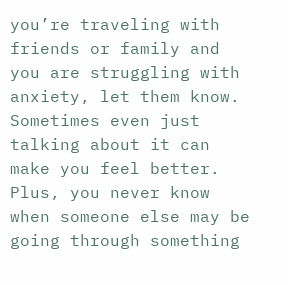you’re traveling with friends or family and you are struggling with anxiety, let them know. Sometimes even just talking about it can make you feel better. Plus, you never know when someone else may be going through something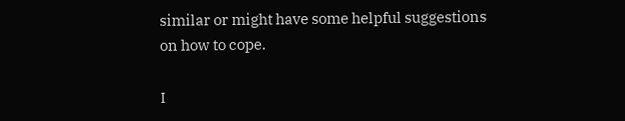similar or might have some helpful suggestions on how to cope.

I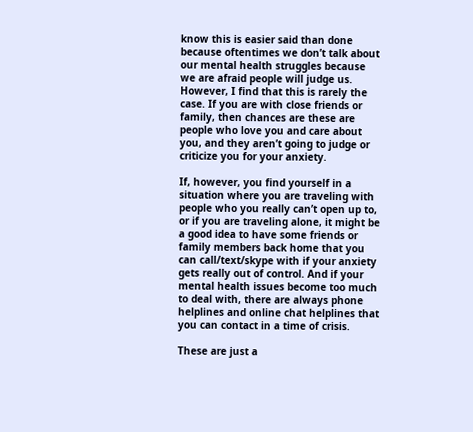know this is easier said than done because oftentimes we don’t talk about our mental health struggles because we are afraid people will judge us. However, I find that this is rarely the case. If you are with close friends or family, then chances are these are people who love you and care about you, and they aren’t going to judge or criticize you for your anxiety.

If, however, you find yourself in a situation where you are traveling with people who you really can’t open up to, or if you are traveling alone, it might be a good idea to have some friends or family members back home that you can call/text/skype with if your anxiety gets really out of control. And if your mental health issues become too much to deal with, there are always phone helplines and online chat helplines that you can contact in a time of crisis.

These are just a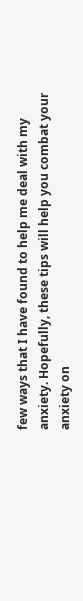few ways that I have found to help me deal with my anxiety. Hopefully, these tips will help you combat your anxiety on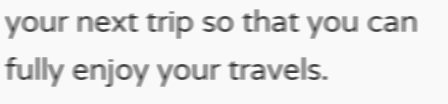your next trip so that you can fully enjoy your travels.